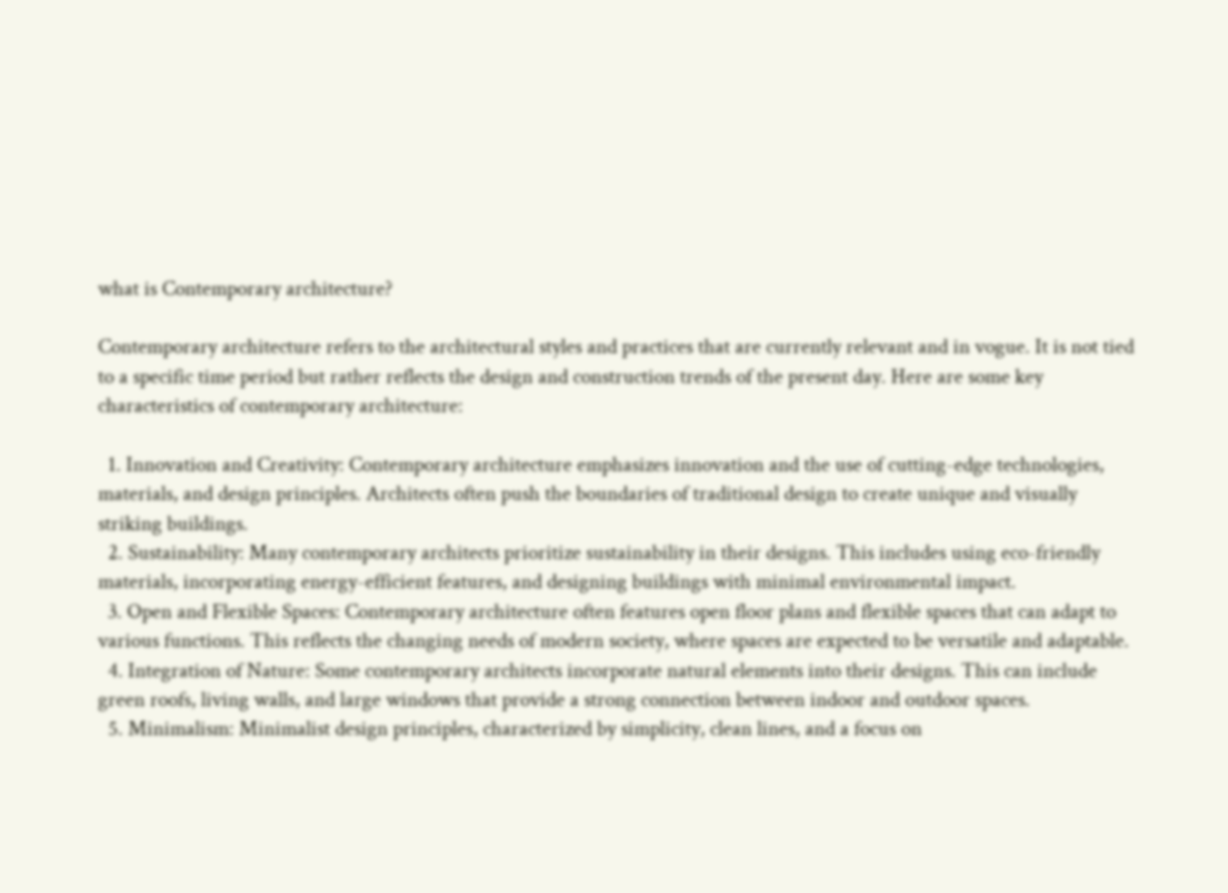what is Contemporary architecture?

Contemporary architecture refers to the architectural styles and practices that are currently relevant and in vogue. It is not tied to a specific time period but rather reflects the design and construction trends of the present day. Here are some key characteristics of contemporary architecture:

  1. Innovation and Creativity: Contemporary architecture emphasizes innovation and the use of cutting-edge technologies, materials, and design principles. Architects often push the boundaries of traditional design to create unique and visually striking buildings.
  2. Sustainability: Many contemporary architects prioritize sustainability in their designs. This includes using eco-friendly materials, incorporating energy-efficient features, and designing buildings with minimal environmental impact.
  3. Open and Flexible Spaces: Contemporary architecture often features open floor plans and flexible spaces that can adapt to various functions. This reflects the changing needs of modern society, where spaces are expected to be versatile and adaptable.
  4. Integration of Nature: Some contemporary architects incorporate natural elements into their designs. This can include green roofs, living walls, and large windows that provide a strong connection between indoor and outdoor spaces.
  5. Minimalism: Minimalist design principles, characterized by simplicity, clean lines, and a focus on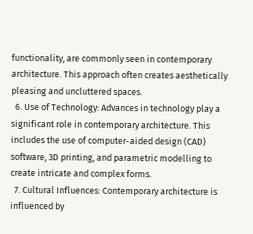functionality, are commonly seen in contemporary architecture. This approach often creates aesthetically pleasing and uncluttered spaces.
  6. Use of Technology: Advances in technology play a significant role in contemporary architecture. This includes the use of computer-aided design (CAD) software, 3D printing, and parametric modelling to create intricate and complex forms.
  7. Cultural Influences: Contemporary architecture is influenced by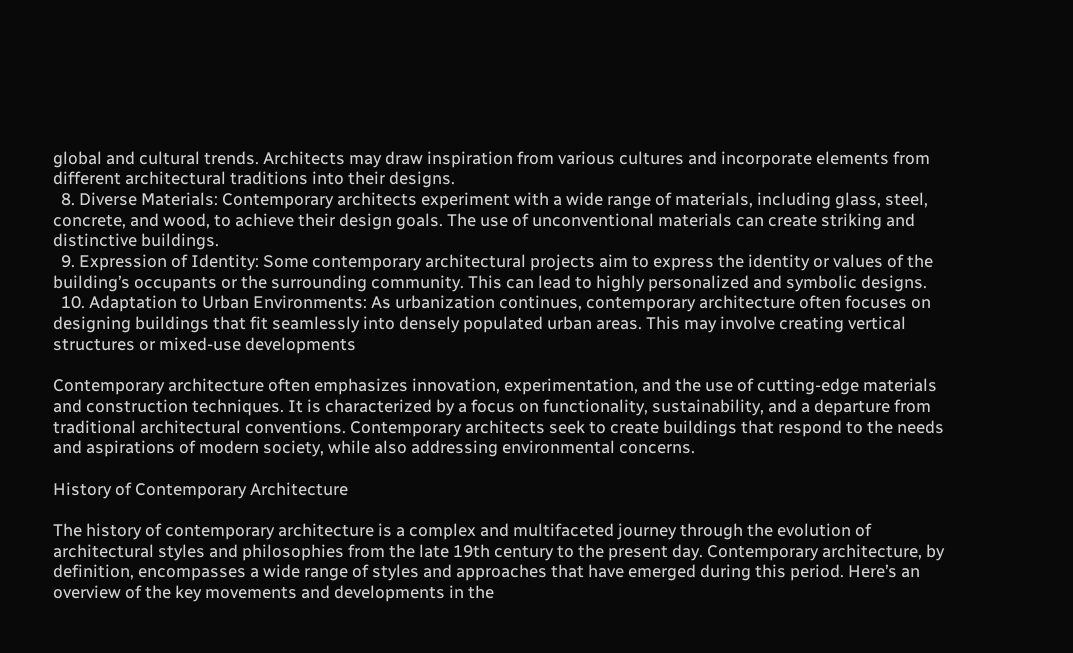global and cultural trends. Architects may draw inspiration from various cultures and incorporate elements from different architectural traditions into their designs.
  8. Diverse Materials: Contemporary architects experiment with a wide range of materials, including glass, steel, concrete, and wood, to achieve their design goals. The use of unconventional materials can create striking and distinctive buildings.
  9. Expression of Identity: Some contemporary architectural projects aim to express the identity or values of the building’s occupants or the surrounding community. This can lead to highly personalized and symbolic designs.
  10. Adaptation to Urban Environments: As urbanization continues, contemporary architecture often focuses on designing buildings that fit seamlessly into densely populated urban areas. This may involve creating vertical structures or mixed-use developments

Contemporary architecture often emphasizes innovation, experimentation, and the use of cutting-edge materials and construction techniques. It is characterized by a focus on functionality, sustainability, and a departure from traditional architectural conventions. Contemporary architects seek to create buildings that respond to the needs and aspirations of modern society, while also addressing environmental concerns.

History of Contemporary Architecture

The history of contemporary architecture is a complex and multifaceted journey through the evolution of architectural styles and philosophies from the late 19th century to the present day. Contemporary architecture, by definition, encompasses a wide range of styles and approaches that have emerged during this period. Here’s an overview of the key movements and developments in the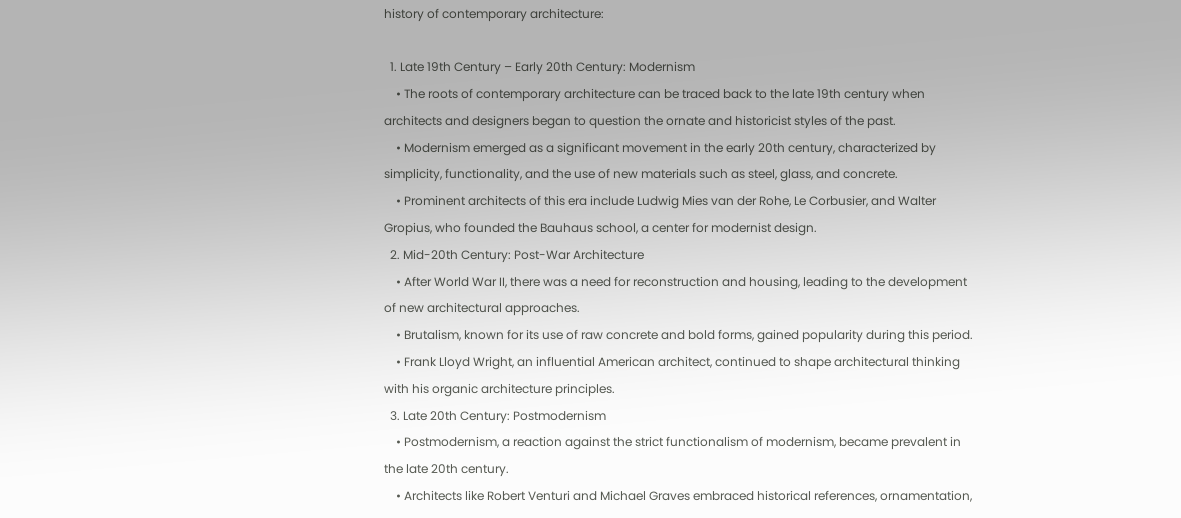history of contemporary architecture:

  1. Late 19th Century – Early 20th Century: Modernism
    • The roots of contemporary architecture can be traced back to the late 19th century when architects and designers began to question the ornate and historicist styles of the past.
    • Modernism emerged as a significant movement in the early 20th century, characterized by simplicity, functionality, and the use of new materials such as steel, glass, and concrete.
    • Prominent architects of this era include Ludwig Mies van der Rohe, Le Corbusier, and Walter Gropius, who founded the Bauhaus school, a center for modernist design.
  2. Mid-20th Century: Post-War Architecture
    • After World War II, there was a need for reconstruction and housing, leading to the development of new architectural approaches.
    • Brutalism, known for its use of raw concrete and bold forms, gained popularity during this period.
    • Frank Lloyd Wright, an influential American architect, continued to shape architectural thinking with his organic architecture principles.
  3. Late 20th Century: Postmodernism
    • Postmodernism, a reaction against the strict functionalism of modernism, became prevalent in the late 20th century.
    • Architects like Robert Venturi and Michael Graves embraced historical references, ornamentation,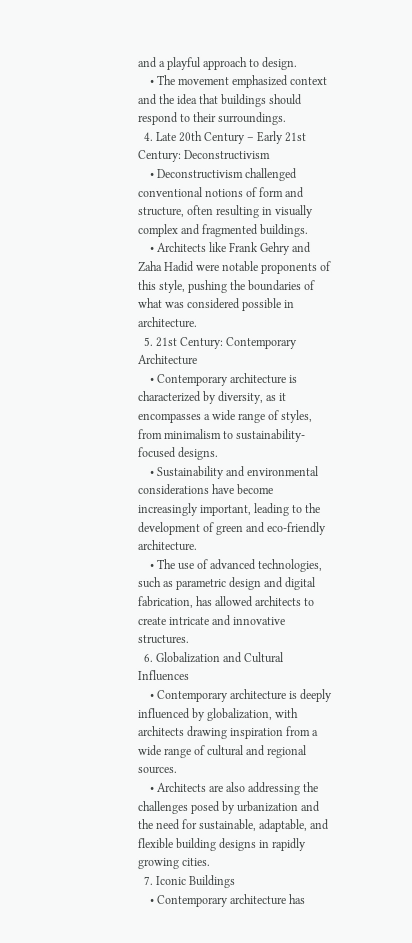and a playful approach to design.
    • The movement emphasized context and the idea that buildings should respond to their surroundings.
  4. Late 20th Century – Early 21st Century: Deconstructivism
    • Deconstructivism challenged conventional notions of form and structure, often resulting in visually complex and fragmented buildings.
    • Architects like Frank Gehry and Zaha Hadid were notable proponents of this style, pushing the boundaries of what was considered possible in architecture.
  5. 21st Century: Contemporary Architecture
    • Contemporary architecture is characterized by diversity, as it encompasses a wide range of styles, from minimalism to sustainability-focused designs.
    • Sustainability and environmental considerations have become increasingly important, leading to the development of green and eco-friendly architecture.
    • The use of advanced technologies, such as parametric design and digital fabrication, has allowed architects to create intricate and innovative structures.
  6. Globalization and Cultural Influences
    • Contemporary architecture is deeply influenced by globalization, with architects drawing inspiration from a wide range of cultural and regional sources.
    • Architects are also addressing the challenges posed by urbanization and the need for sustainable, adaptable, and flexible building designs in rapidly growing cities.
  7. Iconic Buildings
    • Contemporary architecture has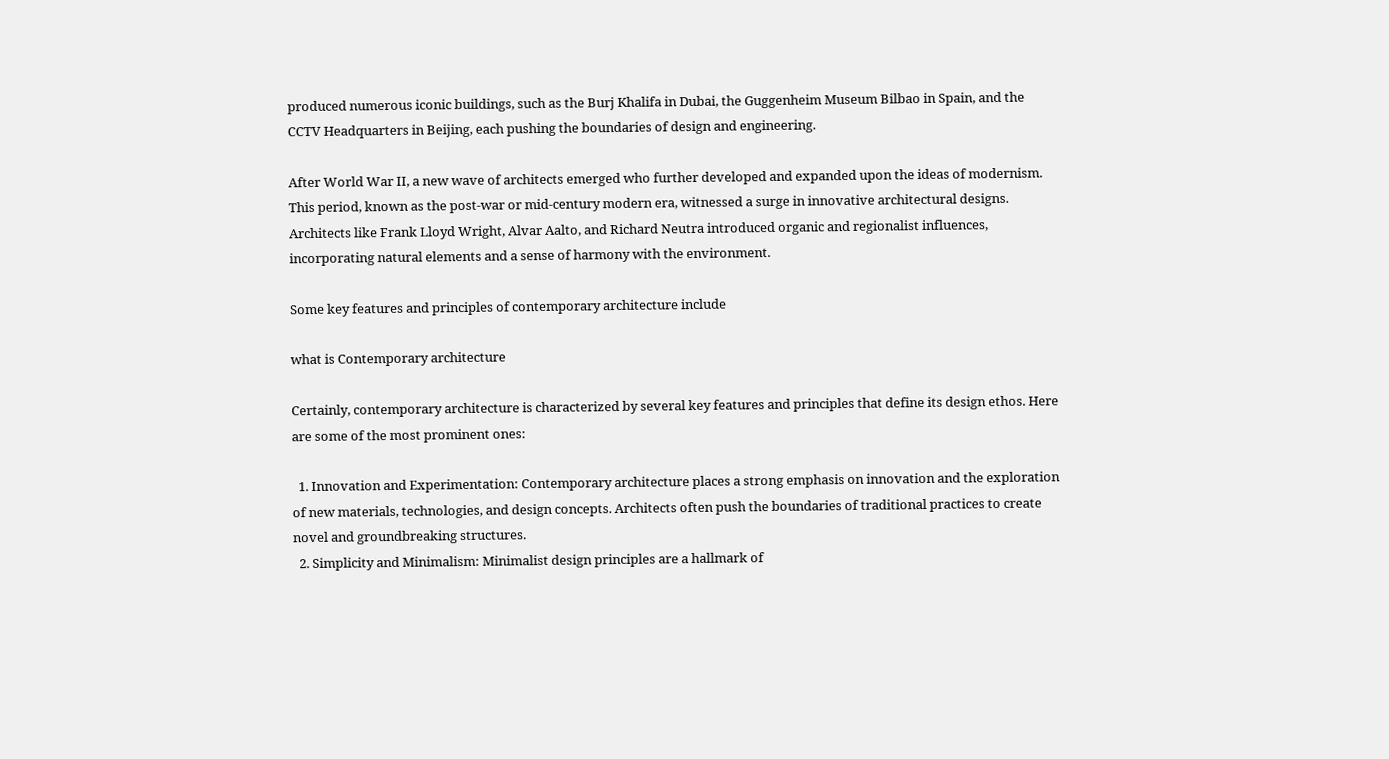produced numerous iconic buildings, such as the Burj Khalifa in Dubai, the Guggenheim Museum Bilbao in Spain, and the CCTV Headquarters in Beijing, each pushing the boundaries of design and engineering.

After World War II, a new wave of architects emerged who further developed and expanded upon the ideas of modernism.
This period, known as the post-war or mid-century modern era, witnessed a surge in innovative architectural designs. Architects like Frank Lloyd Wright, Alvar Aalto, and Richard Neutra introduced organic and regionalist influences, incorporating natural elements and a sense of harmony with the environment.

Some key features and principles of contemporary architecture include

what is Contemporary architecture

Certainly, contemporary architecture is characterized by several key features and principles that define its design ethos. Here are some of the most prominent ones:

  1. Innovation and Experimentation: Contemporary architecture places a strong emphasis on innovation and the exploration of new materials, technologies, and design concepts. Architects often push the boundaries of traditional practices to create novel and groundbreaking structures.
  2. Simplicity and Minimalism: Minimalist design principles are a hallmark of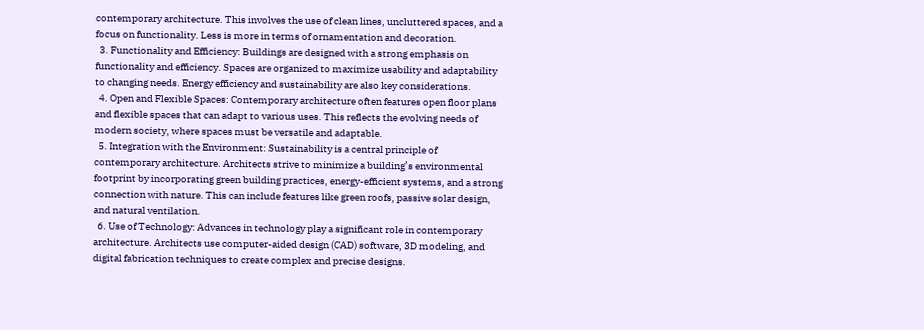contemporary architecture. This involves the use of clean lines, uncluttered spaces, and a focus on functionality. Less is more in terms of ornamentation and decoration.
  3. Functionality and Efficiency: Buildings are designed with a strong emphasis on functionality and efficiency. Spaces are organized to maximize usability and adaptability to changing needs. Energy efficiency and sustainability are also key considerations.
  4. Open and Flexible Spaces: Contemporary architecture often features open floor plans and flexible spaces that can adapt to various uses. This reflects the evolving needs of modern society, where spaces must be versatile and adaptable.
  5. Integration with the Environment: Sustainability is a central principle of contemporary architecture. Architects strive to minimize a building’s environmental footprint by incorporating green building practices, energy-efficient systems, and a strong connection with nature. This can include features like green roofs, passive solar design, and natural ventilation.
  6. Use of Technology: Advances in technology play a significant role in contemporary architecture. Architects use computer-aided design (CAD) software, 3D modeling, and digital fabrication techniques to create complex and precise designs.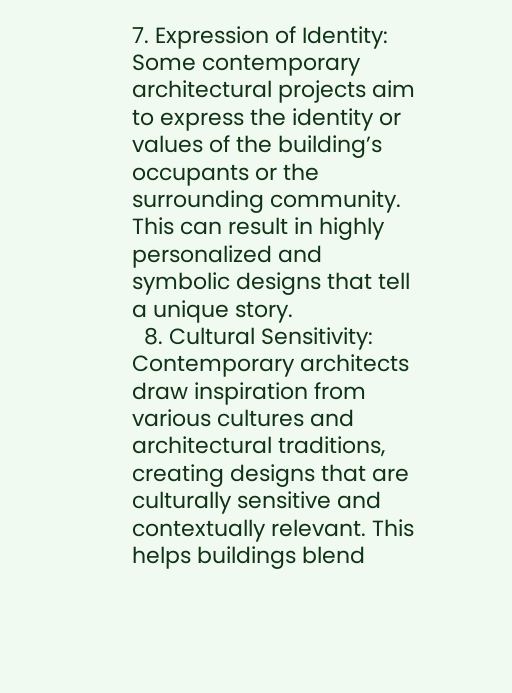7. Expression of Identity: Some contemporary architectural projects aim to express the identity or values of the building’s occupants or the surrounding community. This can result in highly personalized and symbolic designs that tell a unique story.
  8. Cultural Sensitivity: Contemporary architects draw inspiration from various cultures and architectural traditions, creating designs that are culturally sensitive and contextually relevant. This helps buildings blend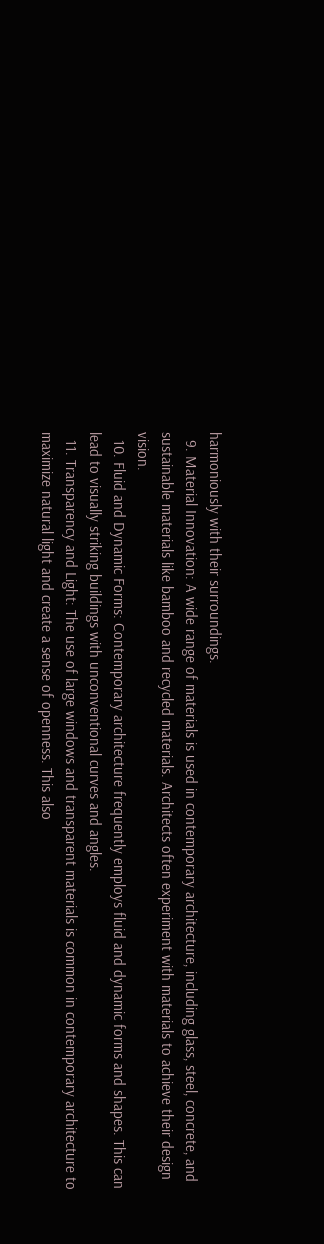harmoniously with their surroundings.
  9. Material Innovation: A wide range of materials is used in contemporary architecture, including glass, steel, concrete, and sustainable materials like bamboo and recycled materials. Architects often experiment with materials to achieve their design vision.
  10. Fluid and Dynamic Forms: Contemporary architecture frequently employs fluid and dynamic forms and shapes. This can lead to visually striking buildings with unconventional curves and angles.
  11. Transparency and Light: The use of large windows and transparent materials is common in contemporary architecture to maximize natural light and create a sense of openness. This also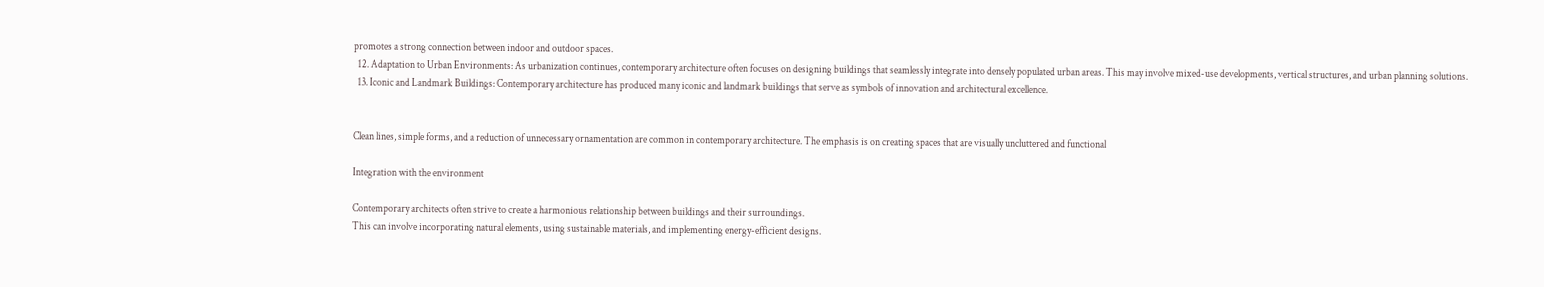promotes a strong connection between indoor and outdoor spaces.
  12. Adaptation to Urban Environments: As urbanization continues, contemporary architecture often focuses on designing buildings that seamlessly integrate into densely populated urban areas. This may involve mixed-use developments, vertical structures, and urban planning solutions.
  13. Iconic and Landmark Buildings: Contemporary architecture has produced many iconic and landmark buildings that serve as symbols of innovation and architectural excellence.


Clean lines, simple forms, and a reduction of unnecessary ornamentation are common in contemporary architecture. The emphasis is on creating spaces that are visually uncluttered and functional

Integration with the environment

Contemporary architects often strive to create a harmonious relationship between buildings and their surroundings.
This can involve incorporating natural elements, using sustainable materials, and implementing energy-efficient designs.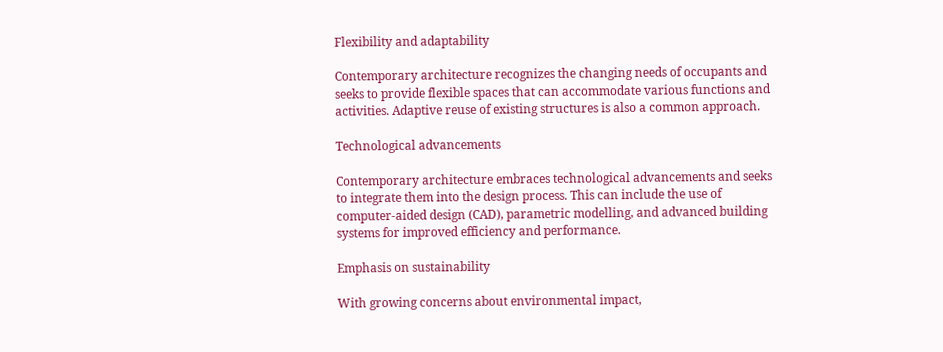Flexibility and adaptability

Contemporary architecture recognizes the changing needs of occupants and seeks to provide flexible spaces that can accommodate various functions and activities. Adaptive reuse of existing structures is also a common approach.

Technological advancements

Contemporary architecture embraces technological advancements and seeks to integrate them into the design process. This can include the use of computer-aided design (CAD), parametric modelling, and advanced building systems for improved efficiency and performance.

Emphasis on sustainability

With growing concerns about environmental impact,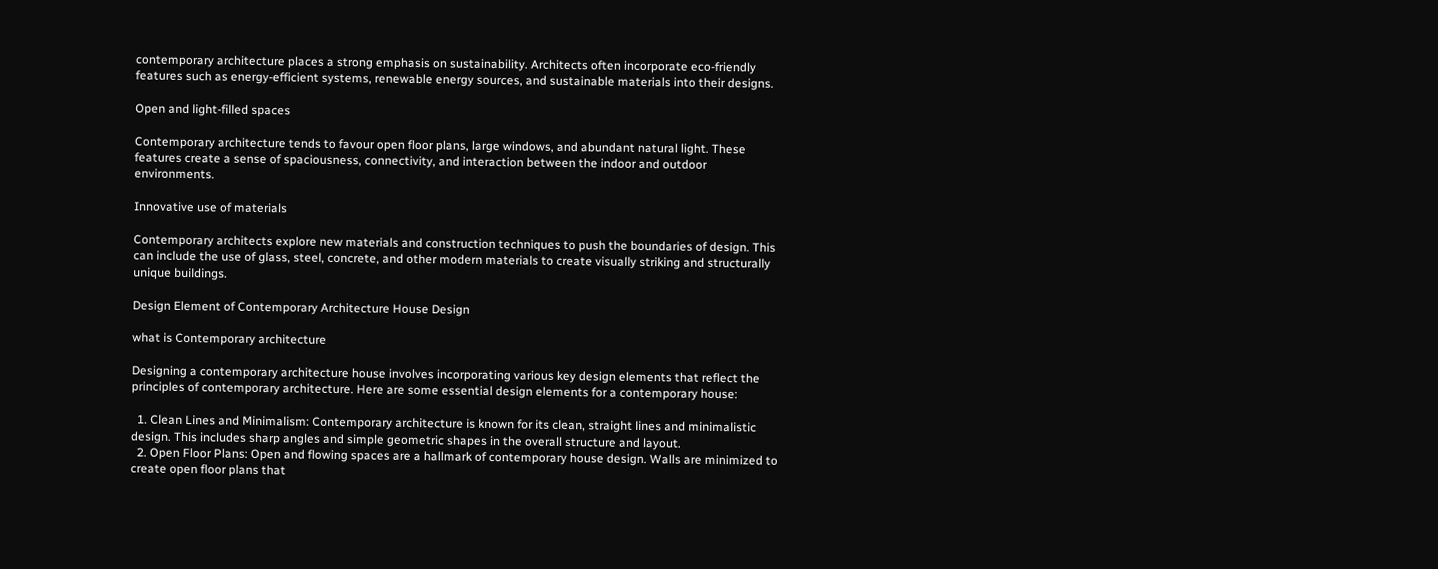contemporary architecture places a strong emphasis on sustainability. Architects often incorporate eco-friendly features such as energy-efficient systems, renewable energy sources, and sustainable materials into their designs.

Open and light-filled spaces

Contemporary architecture tends to favour open floor plans, large windows, and abundant natural light. These features create a sense of spaciousness, connectivity, and interaction between the indoor and outdoor environments.

Innovative use of materials

Contemporary architects explore new materials and construction techniques to push the boundaries of design. This can include the use of glass, steel, concrete, and other modern materials to create visually striking and structurally unique buildings.

Design Element of Contemporary Architecture House Design

what is Contemporary architecture

Designing a contemporary architecture house involves incorporating various key design elements that reflect the principles of contemporary architecture. Here are some essential design elements for a contemporary house:

  1. Clean Lines and Minimalism: Contemporary architecture is known for its clean, straight lines and minimalistic design. This includes sharp angles and simple geometric shapes in the overall structure and layout.
  2. Open Floor Plans: Open and flowing spaces are a hallmark of contemporary house design. Walls are minimized to create open floor plans that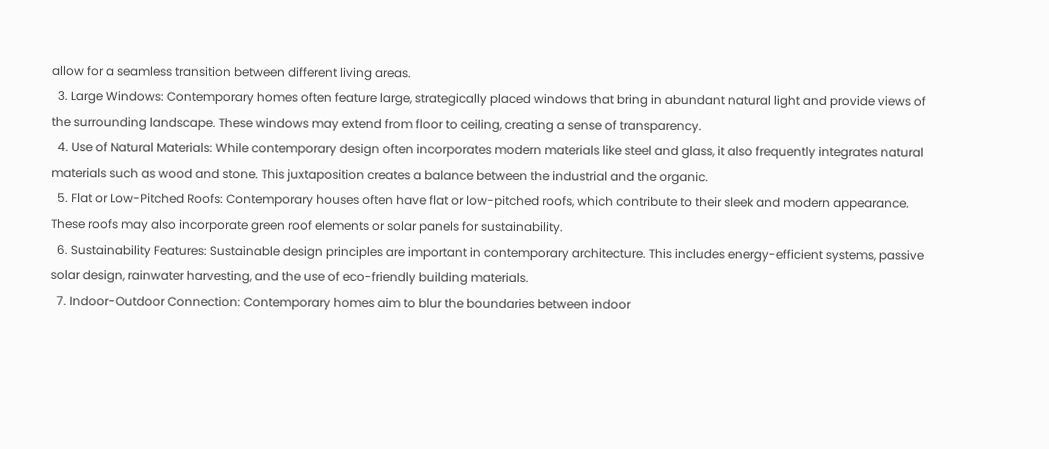allow for a seamless transition between different living areas.
  3. Large Windows: Contemporary homes often feature large, strategically placed windows that bring in abundant natural light and provide views of the surrounding landscape. These windows may extend from floor to ceiling, creating a sense of transparency.
  4. Use of Natural Materials: While contemporary design often incorporates modern materials like steel and glass, it also frequently integrates natural materials such as wood and stone. This juxtaposition creates a balance between the industrial and the organic.
  5. Flat or Low-Pitched Roofs: Contemporary houses often have flat or low-pitched roofs, which contribute to their sleek and modern appearance. These roofs may also incorporate green roof elements or solar panels for sustainability.
  6. Sustainability Features: Sustainable design principles are important in contemporary architecture. This includes energy-efficient systems, passive solar design, rainwater harvesting, and the use of eco-friendly building materials.
  7. Indoor-Outdoor Connection: Contemporary homes aim to blur the boundaries between indoor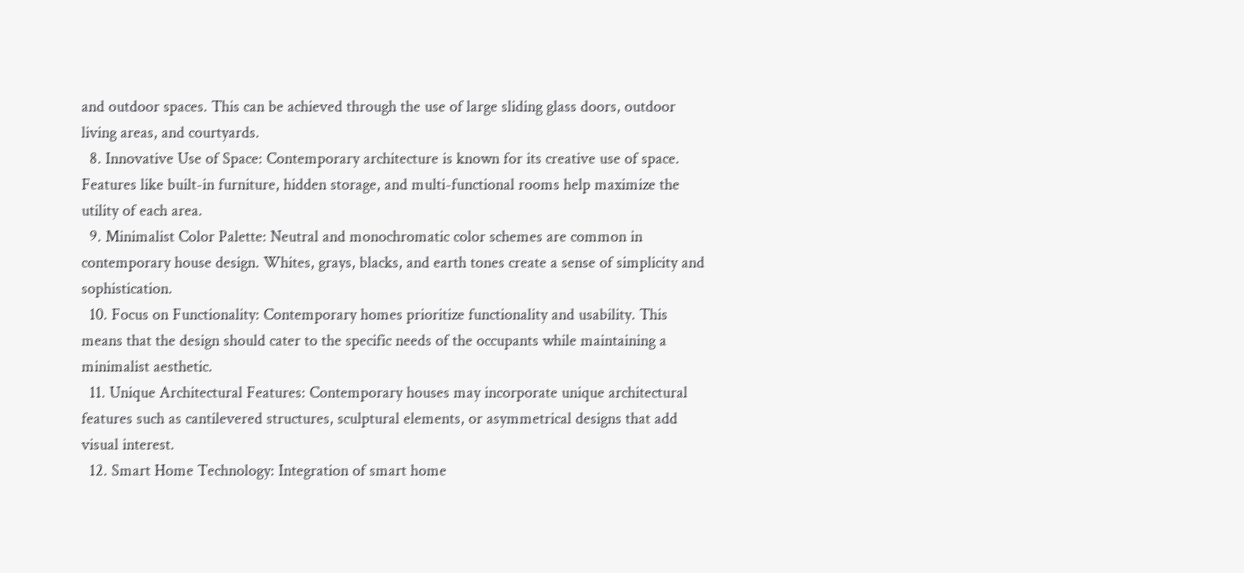and outdoor spaces. This can be achieved through the use of large sliding glass doors, outdoor living areas, and courtyards.
  8. Innovative Use of Space: Contemporary architecture is known for its creative use of space. Features like built-in furniture, hidden storage, and multi-functional rooms help maximize the utility of each area.
  9. Minimalist Color Palette: Neutral and monochromatic color schemes are common in contemporary house design. Whites, grays, blacks, and earth tones create a sense of simplicity and sophistication.
  10. Focus on Functionality: Contemporary homes prioritize functionality and usability. This means that the design should cater to the specific needs of the occupants while maintaining a minimalist aesthetic.
  11. Unique Architectural Features: Contemporary houses may incorporate unique architectural features such as cantilevered structures, sculptural elements, or asymmetrical designs that add visual interest.
  12. Smart Home Technology: Integration of smart home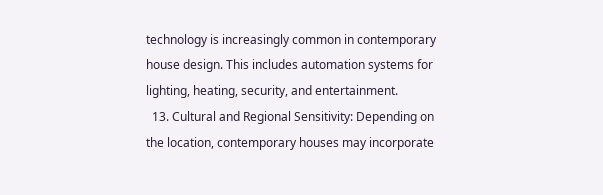technology is increasingly common in contemporary house design. This includes automation systems for lighting, heating, security, and entertainment.
  13. Cultural and Regional Sensitivity: Depending on the location, contemporary houses may incorporate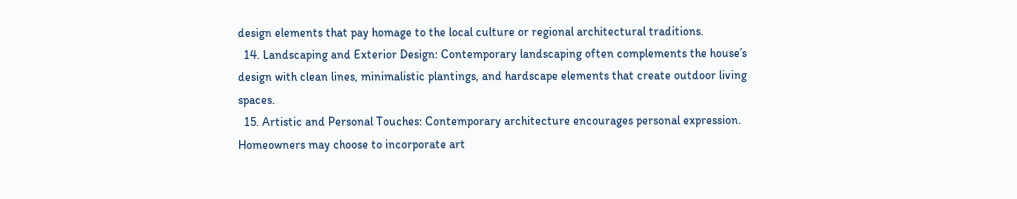design elements that pay homage to the local culture or regional architectural traditions.
  14. Landscaping and Exterior Design: Contemporary landscaping often complements the house’s design with clean lines, minimalistic plantings, and hardscape elements that create outdoor living spaces.
  15. Artistic and Personal Touches: Contemporary architecture encourages personal expression. Homeowners may choose to incorporate art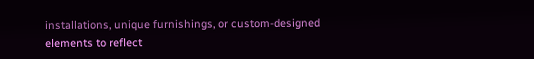installations, unique furnishings, or custom-designed elements to reflect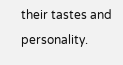their tastes and personality.